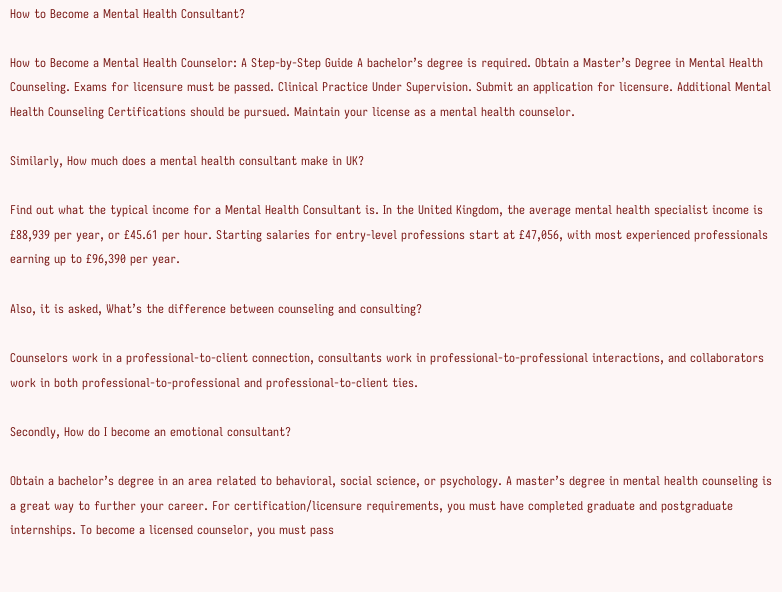How to Become a Mental Health Consultant?

How to Become a Mental Health Counselor: A Step-by-Step Guide A bachelor’s degree is required. Obtain a Master’s Degree in Mental Health Counseling. Exams for licensure must be passed. Clinical Practice Under Supervision. Submit an application for licensure. Additional Mental Health Counseling Certifications should be pursued. Maintain your license as a mental health counselor.

Similarly, How much does a mental health consultant make in UK?

Find out what the typical income for a Mental Health Consultant is. In the United Kingdom, the average mental health specialist income is £88,939 per year, or £45.61 per hour. Starting salaries for entry-level professions start at £47,056, with most experienced professionals earning up to £96,390 per year.

Also, it is asked, What’s the difference between counseling and consulting?

Counselors work in a professional-to-client connection, consultants work in professional-to-professional interactions, and collaborators work in both professional-to-professional and professional-to-client ties.

Secondly, How do I become an emotional consultant?

Obtain a bachelor’s degree in an area related to behavioral, social science, or psychology. A master’s degree in mental health counseling is a great way to further your career. For certification/licensure requirements, you must have completed graduate and postgraduate internships. To become a licensed counselor, you must pass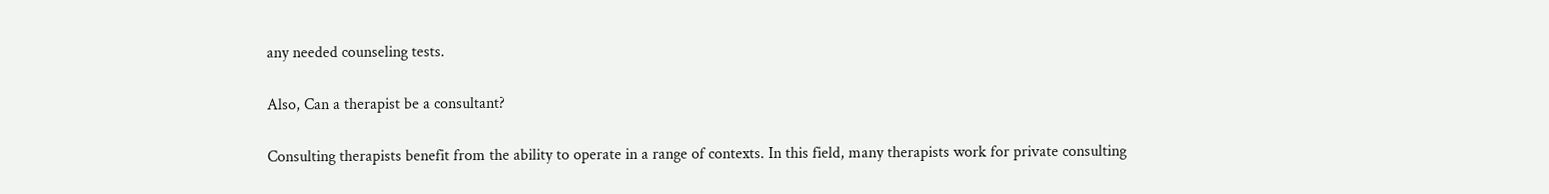any needed counseling tests.

Also, Can a therapist be a consultant?

Consulting therapists benefit from the ability to operate in a range of contexts. In this field, many therapists work for private consulting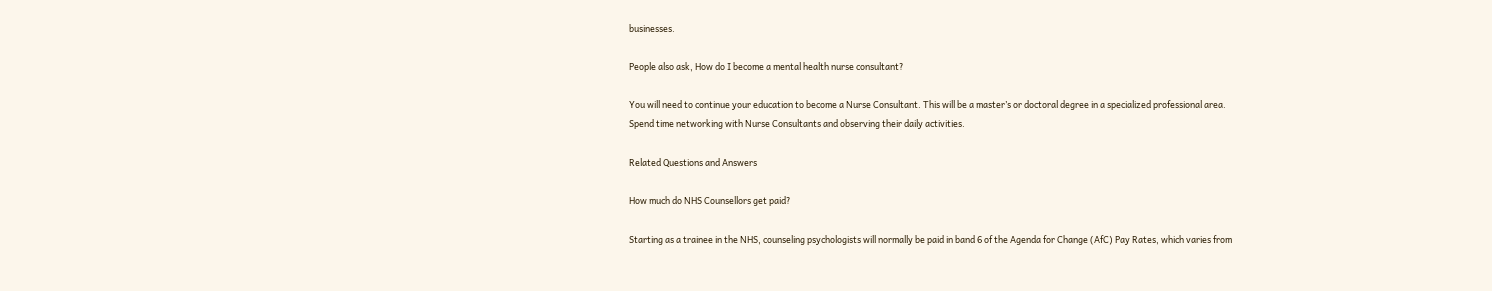businesses.

People also ask, How do I become a mental health nurse consultant?

You will need to continue your education to become a Nurse Consultant. This will be a master’s or doctoral degree in a specialized professional area. Spend time networking with Nurse Consultants and observing their daily activities.

Related Questions and Answers

How much do NHS Counsellors get paid?

Starting as a trainee in the NHS, counseling psychologists will normally be paid in band 6 of the Agenda for Change (AfC) Pay Rates, which varies from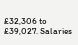£32,306 to £39,027. Salaries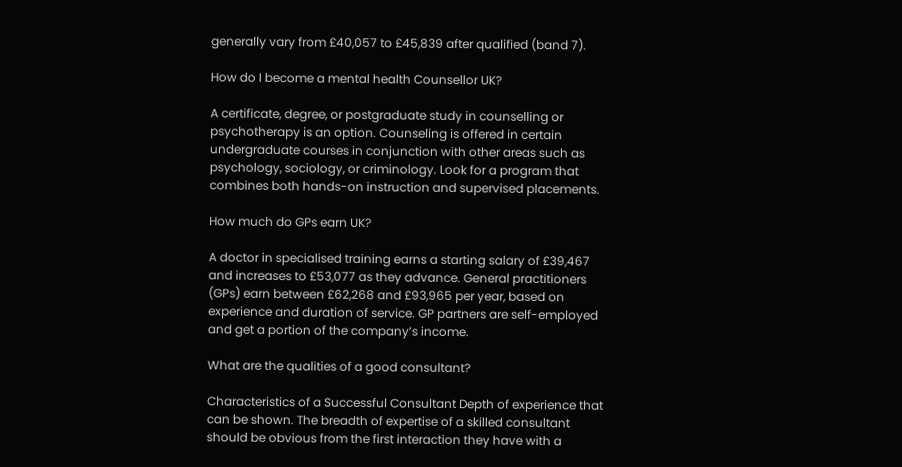generally vary from £40,057 to £45,839 after qualified (band 7).

How do I become a mental health Counsellor UK?

A certificate, degree, or postgraduate study in counselling or psychotherapy is an option. Counseling is offered in certain undergraduate courses in conjunction with other areas such as psychology, sociology, or criminology. Look for a program that combines both hands-on instruction and supervised placements.

How much do GPs earn UK?

A doctor in specialised training earns a starting salary of £39,467 and increases to £53,077 as they advance. General practitioners (GPs) earn between £62,268 and £93,965 per year, based on experience and duration of service. GP partners are self-employed and get a portion of the company’s income.

What are the qualities of a good consultant?

Characteristics of a Successful Consultant Depth of experience that can be shown. The breadth of expertise of a skilled consultant should be obvious from the first interaction they have with a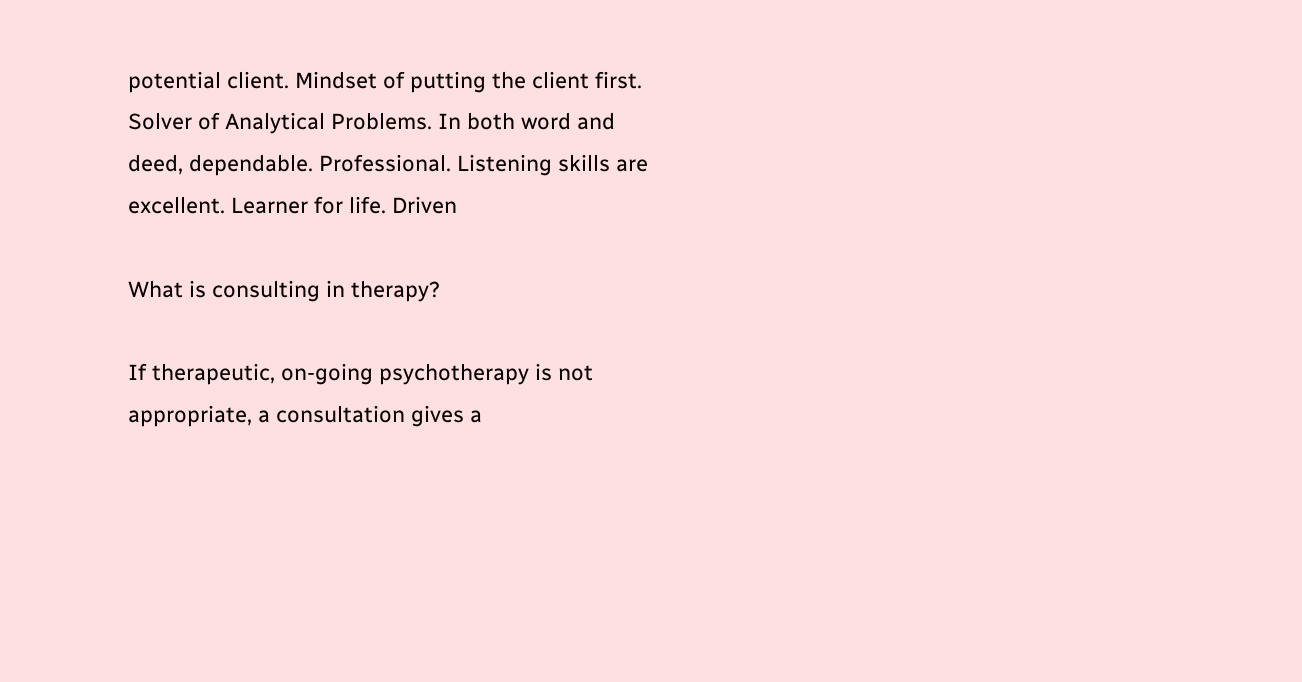potential client. Mindset of putting the client first. Solver of Analytical Problems. In both word and deed, dependable. Professional. Listening skills are excellent. Learner for life. Driven

What is consulting in therapy?

If therapeutic, on-going psychotherapy is not appropriate, a consultation gives a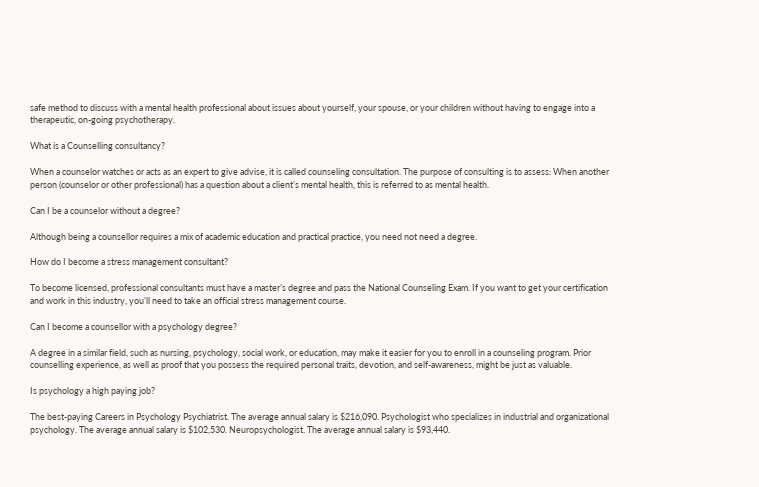safe method to discuss with a mental health professional about issues about yourself, your spouse, or your children without having to engage into a therapeutic, on-going psychotherapy.

What is a Counselling consultancy?

When a counselor watches or acts as an expert to give advise, it is called counseling consultation. The purpose of consulting is to assess: When another person (counselor or other professional) has a question about a client’s mental health, this is referred to as mental health.

Can I be a counselor without a degree?

Although being a counsellor requires a mix of academic education and practical practice, you need not need a degree.

How do I become a stress management consultant?

To become licensed, professional consultants must have a master’s degree and pass the National Counseling Exam. If you want to get your certification and work in this industry, you’ll need to take an official stress management course.

Can I become a counsellor with a psychology degree?

A degree in a similar field, such as nursing, psychology, social work, or education, may make it easier for you to enroll in a counseling program. Prior counselling experience, as well as proof that you possess the required personal traits, devotion, and self-awareness, might be just as valuable.

Is psychology a high paying job?

The best-paying Careers in Psychology Psychiatrist. The average annual salary is $216,090. Psychologist who specializes in industrial and organizational psychology. The average annual salary is $102,530. Neuropsychologist. The average annual salary is $93,440.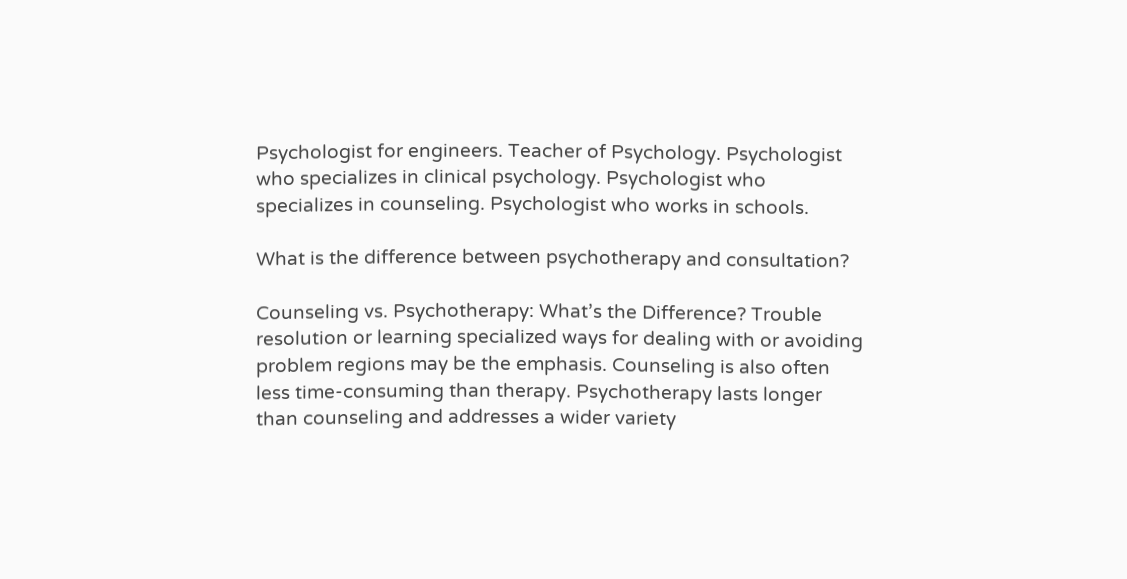Psychologist for engineers. Teacher of Psychology. Psychologist who specializes in clinical psychology. Psychologist who specializes in counseling. Psychologist who works in schools.

What is the difference between psychotherapy and consultation?

Counseling vs. Psychotherapy: What’s the Difference? Trouble resolution or learning specialized ways for dealing with or avoiding problem regions may be the emphasis. Counseling is also often less time-consuming than therapy. Psychotherapy lasts longer than counseling and addresses a wider variety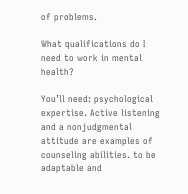of problems.

What qualifications do I need to work in mental health?

You’ll need: psychological expertise. Active listening and a nonjudgmental attitude are examples of counseling abilities. to be adaptable and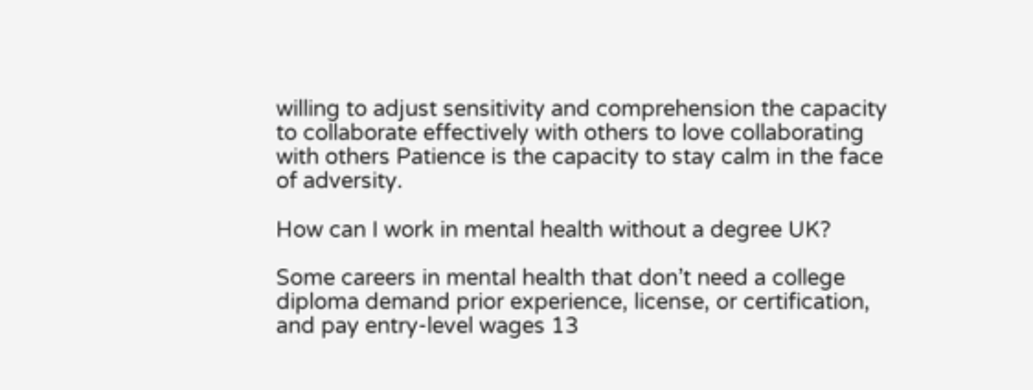willing to adjust sensitivity and comprehension the capacity to collaborate effectively with others to love collaborating with others Patience is the capacity to stay calm in the face of adversity.

How can I work in mental health without a degree UK?

Some careers in mental health that don’t need a college diploma demand prior experience, license, or certification, and pay entry-level wages 13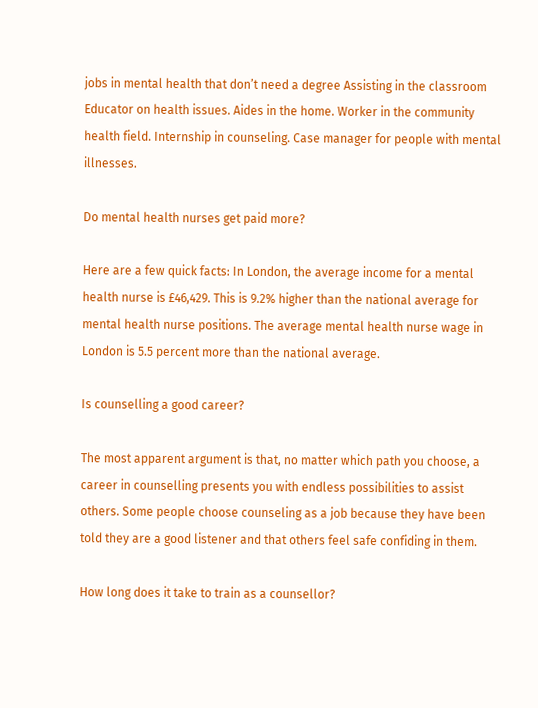jobs in mental health that don’t need a degree Assisting in the classroom Educator on health issues. Aides in the home. Worker in the community health field. Internship in counseling. Case manager for people with mental illnesses.

Do mental health nurses get paid more?

Here are a few quick facts: In London, the average income for a mental health nurse is £46,429. This is 9.2% higher than the national average for mental health nurse positions. The average mental health nurse wage in London is 5.5 percent more than the national average.

Is counselling a good career?

The most apparent argument is that, no matter which path you choose, a career in counselling presents you with endless possibilities to assist others. Some people choose counseling as a job because they have been told they are a good listener and that others feel safe confiding in them.

How long does it take to train as a counsellor?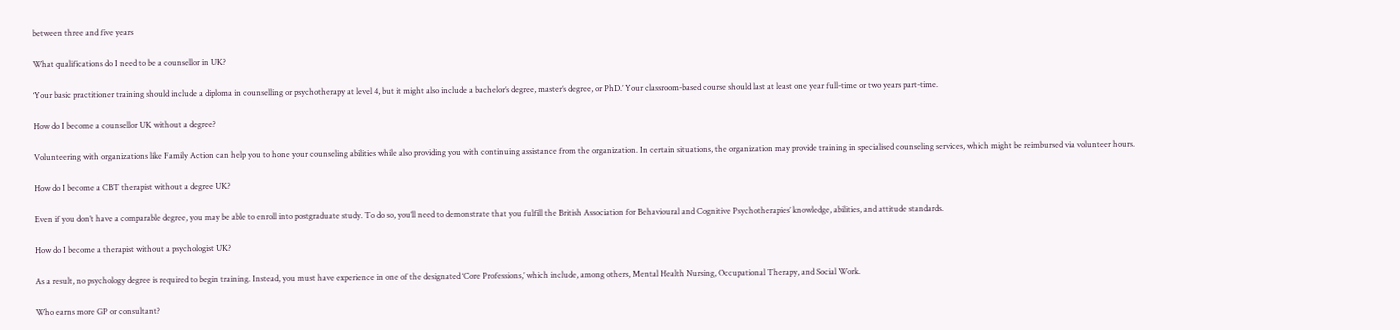between three and five years

What qualifications do I need to be a counsellor in UK?

‘Your basic practitioner training should include a diploma in counselling or psychotherapy at level 4, but it might also include a bachelor’s degree, master’s degree, or PhD.’ Your classroom-based course should last at least one year full-time or two years part-time.

How do I become a counsellor UK without a degree?

Volunteering with organizations like Family Action can help you to hone your counseling abilities while also providing you with continuing assistance from the organization. In certain situations, the organization may provide training in specialised counseling services, which might be reimbursed via volunteer hours.

How do I become a CBT therapist without a degree UK?

Even if you don’t have a comparable degree, you may be able to enroll into postgraduate study. To do so, you’ll need to demonstrate that you fulfill the British Association for Behavioural and Cognitive Psychotherapies’ knowledge, abilities, and attitude standards.

How do I become a therapist without a psychologist UK?

As a result, no psychology degree is required to begin training. Instead, you must have experience in one of the designated ‘Core Professions,’ which include, among others, Mental Health Nursing, Occupational Therapy, and Social Work.

Who earns more GP or consultant?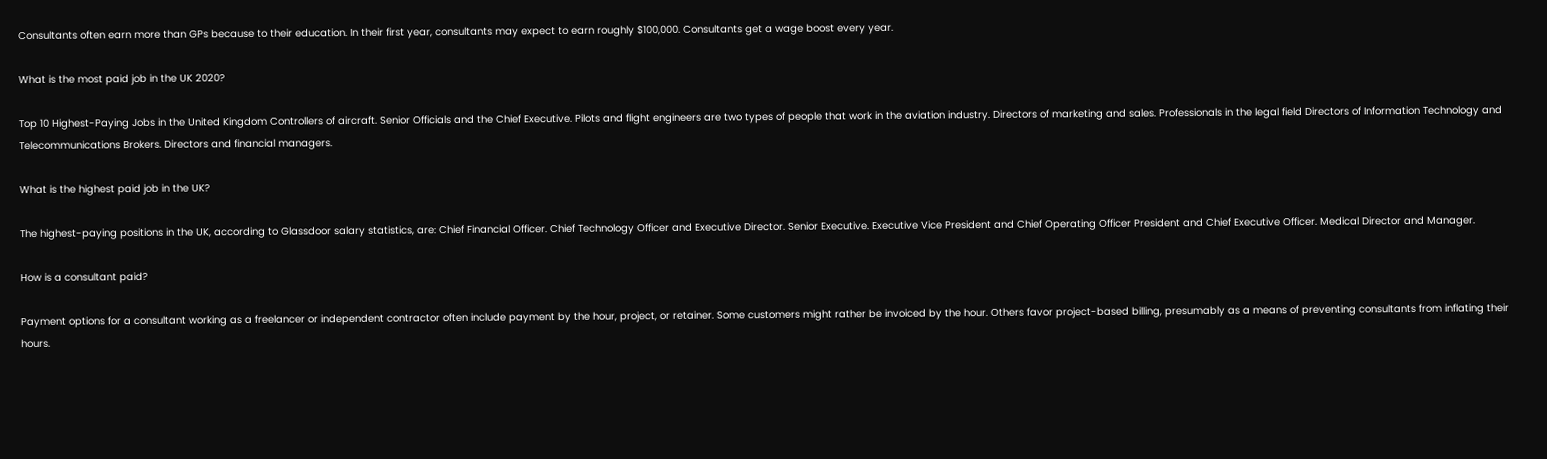Consultants often earn more than GPs because to their education. In their first year, consultants may expect to earn roughly $100,000. Consultants get a wage boost every year.

What is the most paid job in the UK 2020?

Top 10 Highest-Paying Jobs in the United Kingdom Controllers of aircraft. Senior Officials and the Chief Executive. Pilots and flight engineers are two types of people that work in the aviation industry. Directors of marketing and sales. Professionals in the legal field Directors of Information Technology and Telecommunications Brokers. Directors and financial managers.

What is the highest paid job in the UK?

The highest-paying positions in the UK, according to Glassdoor salary statistics, are: Chief Financial Officer. Chief Technology Officer and Executive Director. Senior Executive. Executive Vice President and Chief Operating Officer President and Chief Executive Officer. Medical Director and Manager.

How is a consultant paid?

Payment options for a consultant working as a freelancer or independent contractor often include payment by the hour, project, or retainer. Some customers might rather be invoiced by the hour. Others favor project-based billing, presumably as a means of preventing consultants from inflating their hours.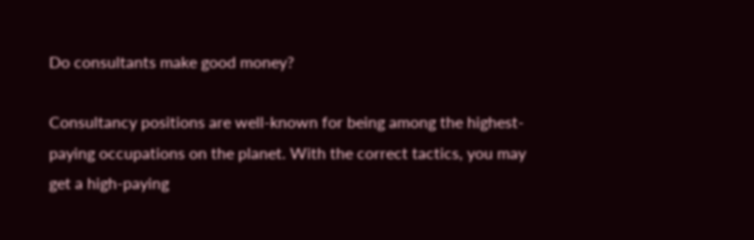Do consultants make good money?

Consultancy positions are well-known for being among the highest-paying occupations on the planet. With the correct tactics, you may get a high-paying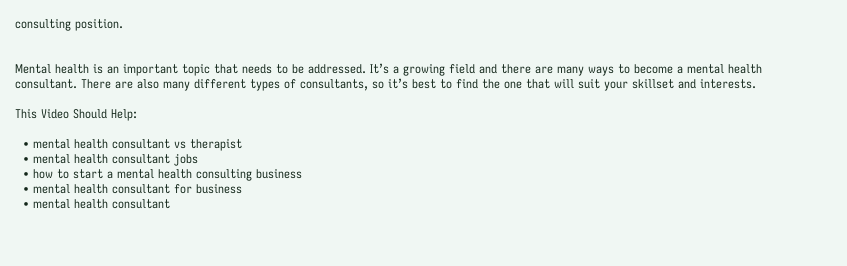consulting position.


Mental health is an important topic that needs to be addressed. It’s a growing field and there are many ways to become a mental health consultant. There are also many different types of consultants, so it’s best to find the one that will suit your skillset and interests.

This Video Should Help:

  • mental health consultant vs therapist
  • mental health consultant jobs
  • how to start a mental health consulting business
  • mental health consultant for business
  • mental health consultant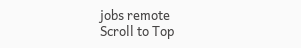jobs remote
Scroll to Top